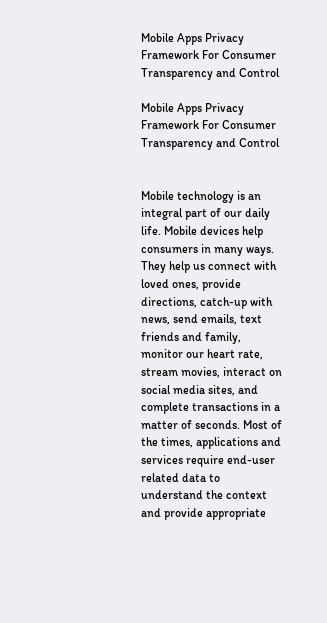Mobile Apps Privacy Framework For Consumer Transparency and Control

Mobile Apps Privacy Framework For Consumer Transparency and Control


Mobile technology is an integral part of our daily life. Mobile devices help consumers in many ways. They help us connect with loved ones, provide directions, catch-up with news, send emails, text friends and family, monitor our heart rate, stream movies, interact on social media sites, and complete transactions in a matter of seconds. Most of the times, applications and services require end-user related data to understand the context and provide appropriate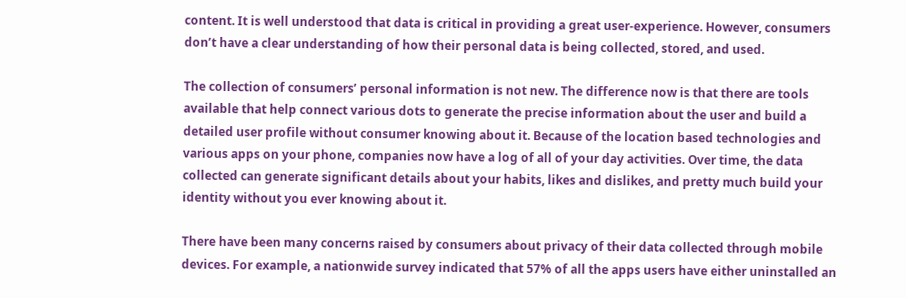content. It is well understood that data is critical in providing a great user-experience. However, consumers don’t have a clear understanding of how their personal data is being collected, stored, and used.

The collection of consumers’ personal information is not new. The difference now is that there are tools available that help connect various dots to generate the precise information about the user and build a detailed user profile without consumer knowing about it. Because of the location based technologies and various apps on your phone, companies now have a log of all of your day activities. Over time, the data collected can generate significant details about your habits, likes and dislikes, and pretty much build your identity without you ever knowing about it.

There have been many concerns raised by consumers about privacy of their data collected through mobile devices. For example, a nationwide survey indicated that 57% of all the apps users have either uninstalled an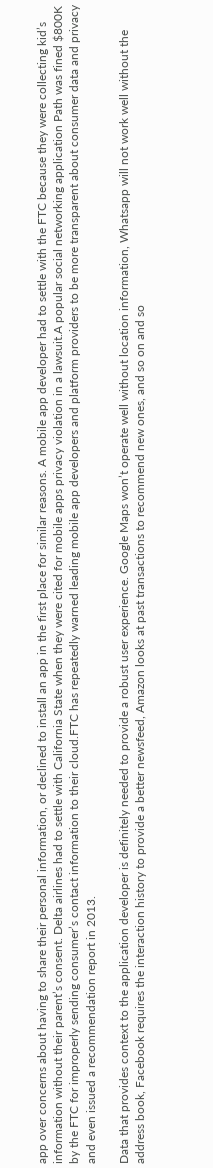app over concerns about having to share their personal information, or declined to install an app in the first place for similar reasons. A mobile app developer had to settle with the FTC because they were collecting kid’s information without their parent’s consent. Delta airlines had to settle with California State when they were cited for mobile apps privacy violation in a lawsuit.A popular social networking application Path was fined $800K by the FTC for improperly sending consumer’s contact information to their cloud.FTC has repeatedly warned leading mobile app developers and platform providers to be more transparent about consumer data and privacy and even issued a recommendation report in 2013.

Data that provides context to the application developer is definitely needed to provide a robust user experience. Google Maps won’t operate well without location information, Whatsapp will not work well without the address book, Facebook requires the interaction history to provide a better newsfeed, Amazon looks at past transactions to recommend new ones, and so on and so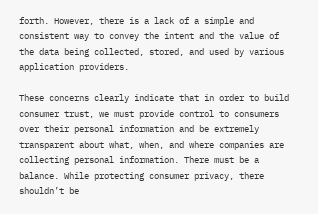forth. However, there is a lack of a simple and consistent way to convey the intent and the value of the data being collected, stored, and used by various application providers.

These concerns clearly indicate that in order to build consumer trust, we must provide control to consumers over their personal information and be extremely transparent about what, when, and where companies are collecting personal information. There must be a balance. While protecting consumer privacy, there shouldn’t be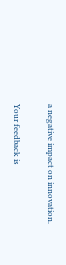a negative impact on innovation.

Your feedback is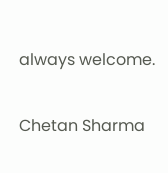always welcome.

Chetan Sharma